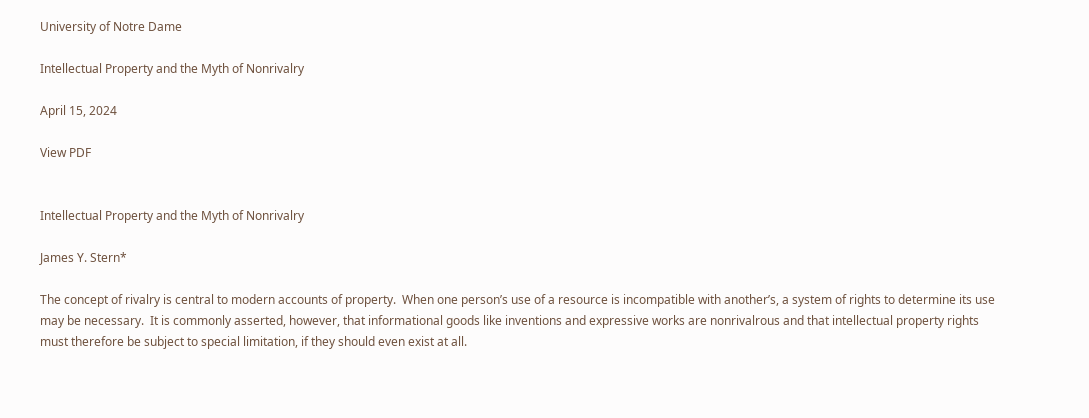University of Notre Dame

Intellectual Property and the Myth of Nonrivalry

April 15, 2024

View PDF


Intellectual Property and the Myth of Nonrivalry

James Y. Stern*

The concept of rivalry is central to modern accounts of property.  When one person’s use of a resource is incompatible with another’s, a system of rights to determine its use may be necessary.  It is commonly asserted, however, that informational goods like inventions and expressive works are nonrivalrous and that intellectual property rights must therefore be subject to special limitation, if they should even exist at all.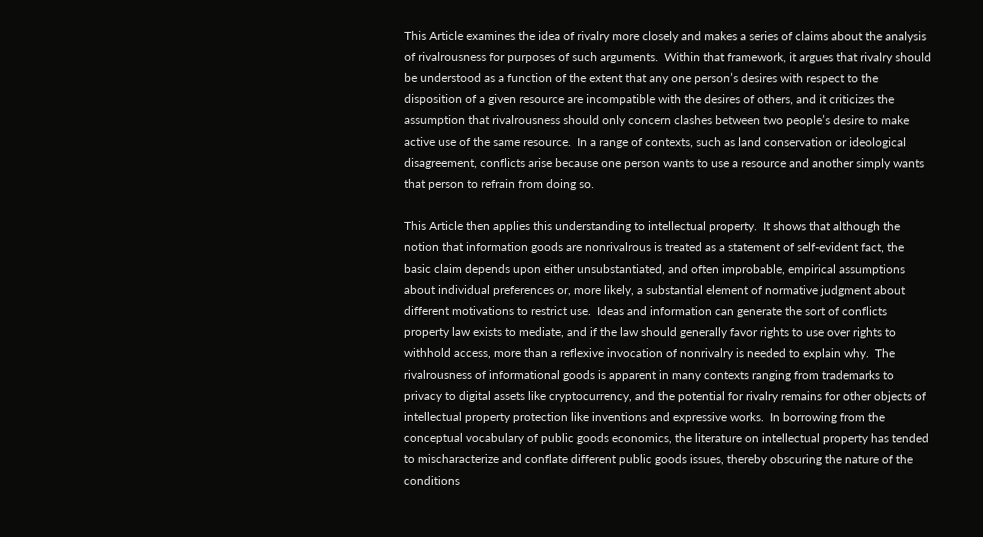This Article examines the idea of rivalry more closely and makes a series of claims about the analysis of rivalrousness for purposes of such arguments.  Within that framework, it argues that rivalry should be understood as a function of the extent that any one person’s desires with respect to the disposition of a given resource are incompatible with the desires of others, and it criticizes the assumption that rivalrousness should only concern clashes between two people’s desire to make active use of the same resource.  In a range of contexts, such as land conservation or ideological disagreement, conflicts arise because one person wants to use a resource and another simply wants that person to refrain from doing so.

This Article then applies this understanding to intellectual property.  It shows that although the notion that information goods are nonrivalrous is treated as a statement of self-evident fact, the basic claim depends upon either unsubstantiated, and often improbable, empirical assumptions about individual preferences or, more likely, a substantial element of normative judgment about different motivations to restrict use.  Ideas and information can generate the sort of conflicts property law exists to mediate, and if the law should generally favor rights to use over rights to withhold access, more than a reflexive invocation of nonrivalry is needed to explain why.  The rivalrousness of informational goods is apparent in many contexts ranging from trademarks to privacy to digital assets like cryptocurrency, and the potential for rivalry remains for other objects of intellectual property protection like inventions and expressive works.  In borrowing from the conceptual vocabulary of public goods economics, the literature on intellectual property has tended to mischaracterize and conflate different public goods issues, thereby obscuring the nature of the conditions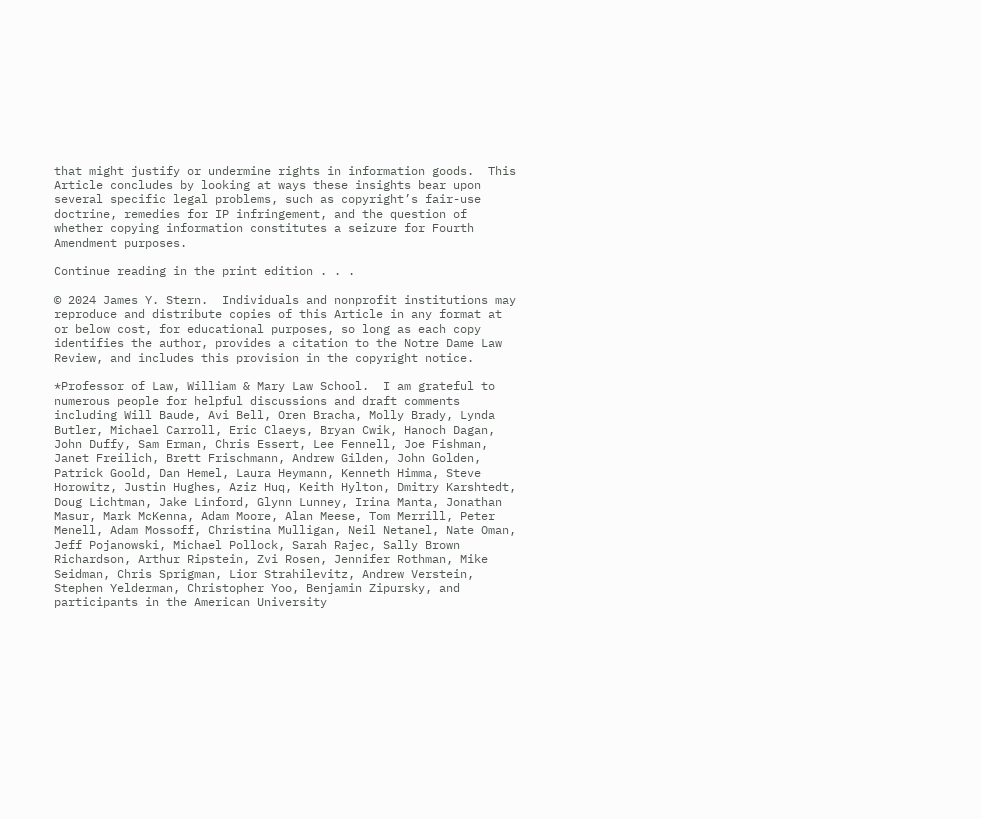that might justify or undermine rights in information goods.  This Article concludes by looking at ways these insights bear upon several specific legal problems, such as copyright’s fair-use doctrine, remedies for IP infringement, and the question of whether copying information constitutes a seizure for Fourth Amendment purposes.

Continue reading in the print edition . . .

© 2024 James Y. Stern.  Individuals and nonprofit institutions may reproduce and distribute copies of this Article in any format at or below cost, for educational purposes, so long as each copy identifies the author, provides a citation to the Notre Dame Law Review, and includes this provision in the copyright notice.

*Professor of Law, William & Mary Law School.  I am grateful to numerous people for helpful discussions and draft comments including Will Baude, Avi Bell, Oren Bracha, Molly Brady, Lynda Butler, Michael Carroll, Eric Claeys, Bryan Cwik, Hanoch Dagan, John Duffy, Sam Erman, Chris Essert, Lee Fennell, Joe Fishman, Janet Freilich, Brett Frischmann, Andrew Gilden, John Golden, Patrick Goold, Dan Hemel, Laura Heymann, Kenneth Himma, Steve Horowitz, Justin Hughes, Aziz Huq, Keith Hylton, Dmitry Karshtedt, Doug Lichtman, Jake Linford, Glynn Lunney, Irina Manta, Jonathan Masur, Mark McKenna, Adam Moore, Alan Meese, Tom Merrill, Peter Menell, Adam Mossoff, Christina Mulligan, Neil Netanel, Nate Oman, Jeff Pojanowski, Michael Pollock, Sarah Rajec, Sally Brown Richardson, Arthur Ripstein, Zvi Rosen, Jennifer Rothman, Mike Seidman, Chris Sprigman, Lior Strahilevitz, Andrew Verstein, Stephen Yelderman, Christopher Yoo, Benjamin Zipursky, and participants in the American University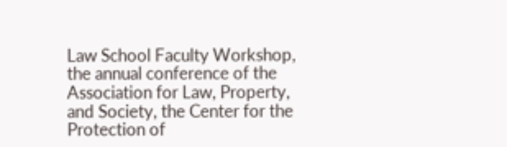Law School Faculty Workshop, the annual conference of the Association for Law, Property, and Society, the Center for the Protection of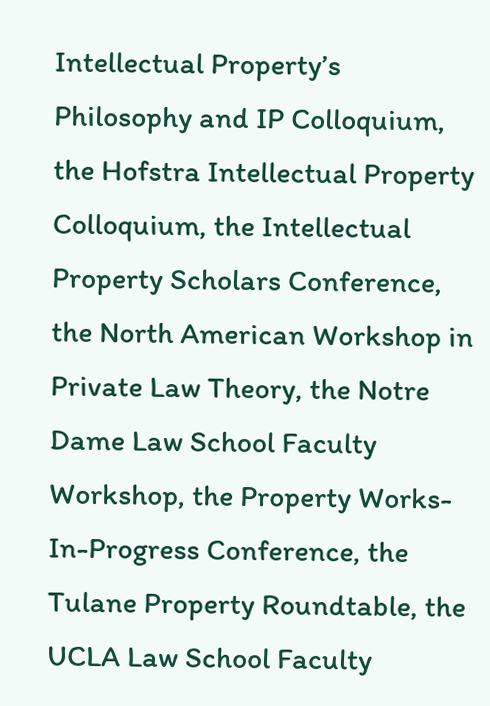Intellectual Property’s Philosophy and IP Colloquium, the Hofstra Intellectual Property Colloquium, the Intellectual Property Scholars Conference, the North American Workshop in Private Law Theory, the Notre Dame Law School Faculty Workshop, the Property Works-In-Progress Conference, the Tulane Property Roundtable, the UCLA Law School Faculty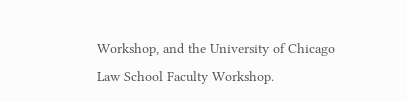Workshop, and the University of Chicago Law School Faculty Workshop.